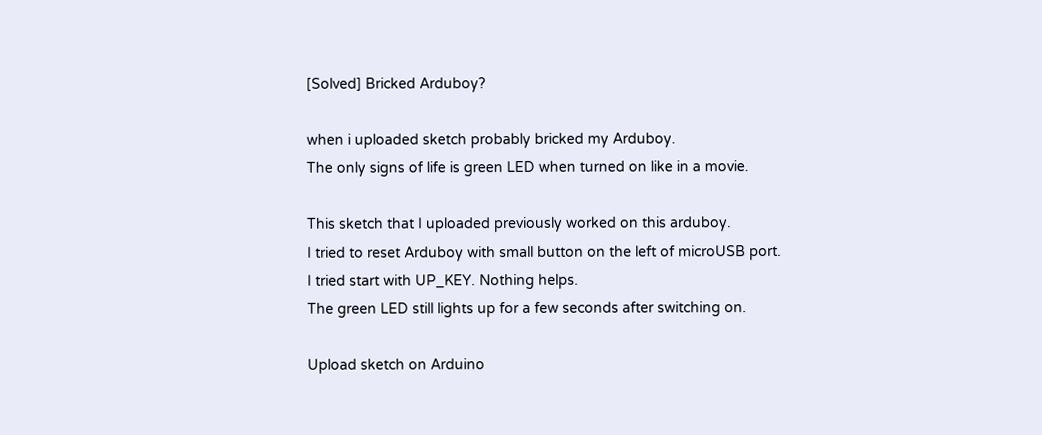[Solved] Bricked Arduboy?

when i uploaded sketch probably bricked my Arduboy.
The only signs of life is green LED when turned on like in a movie.

This sketch that I uploaded previously worked on this arduboy.
I tried to reset Arduboy with small button on the left of microUSB port.
I tried start with UP_KEY. Nothing helps.
The green LED still lights up for a few seconds after switching on.

Upload sketch on Arduino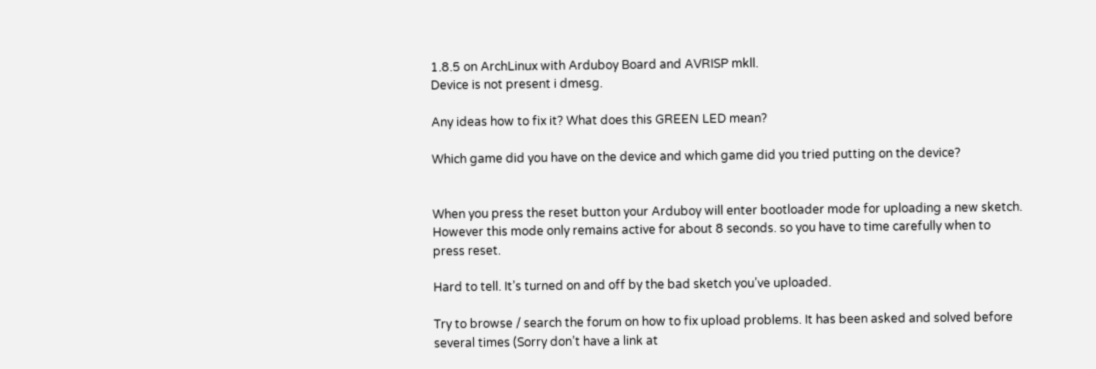1.8.5 on ArchLinux with Arduboy Board and AVRISP mkll.
Device is not present i dmesg.

Any ideas how to fix it? What does this GREEN LED mean?

Which game did you have on the device and which game did you tried putting on the device?


When you press the reset button your Arduboy will enter bootloader mode for uploading a new sketch. However this mode only remains active for about 8 seconds. so you have to time carefully when to press reset.

Hard to tell. It’s turned on and off by the bad sketch you’ve uploaded.

Try to browse / search the forum on how to fix upload problems. It has been asked and solved before several times (Sorry don’t have a link at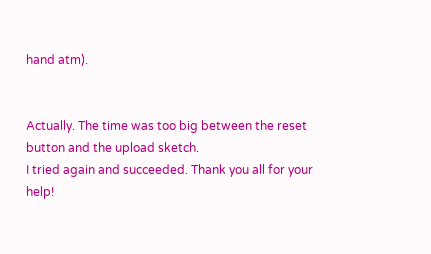hand atm).


Actually. The time was too big between the reset button and the upload sketch.
I tried again and succeeded. Thank you all for your help!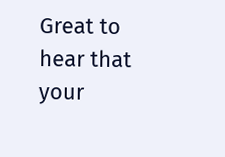Great to hear that your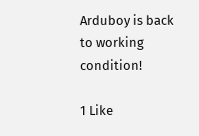Arduboy is back to working condition!

1 Like